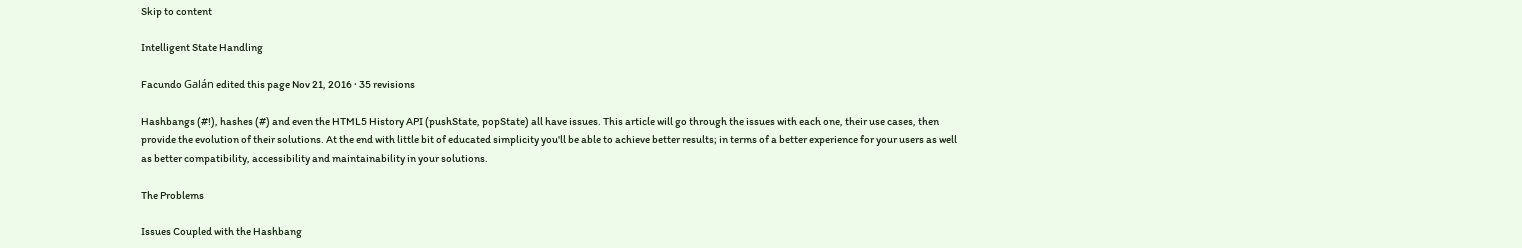Skip to content

Intelligent State Handling

Facundo Galán edited this page Nov 21, 2016 · 35 revisions

Hashbangs (#!), hashes (#) and even the HTML5 History API (pushState, popState) all have issues. This article will go through the issues with each one, their use cases, then provide the evolution of their solutions. At the end with little bit of educated simplicity you'll be able to achieve better results; in terms of a better experience for your users as well as better compatibility, accessibility and maintainability in your solutions.

The Problems

Issues Coupled with the Hashbang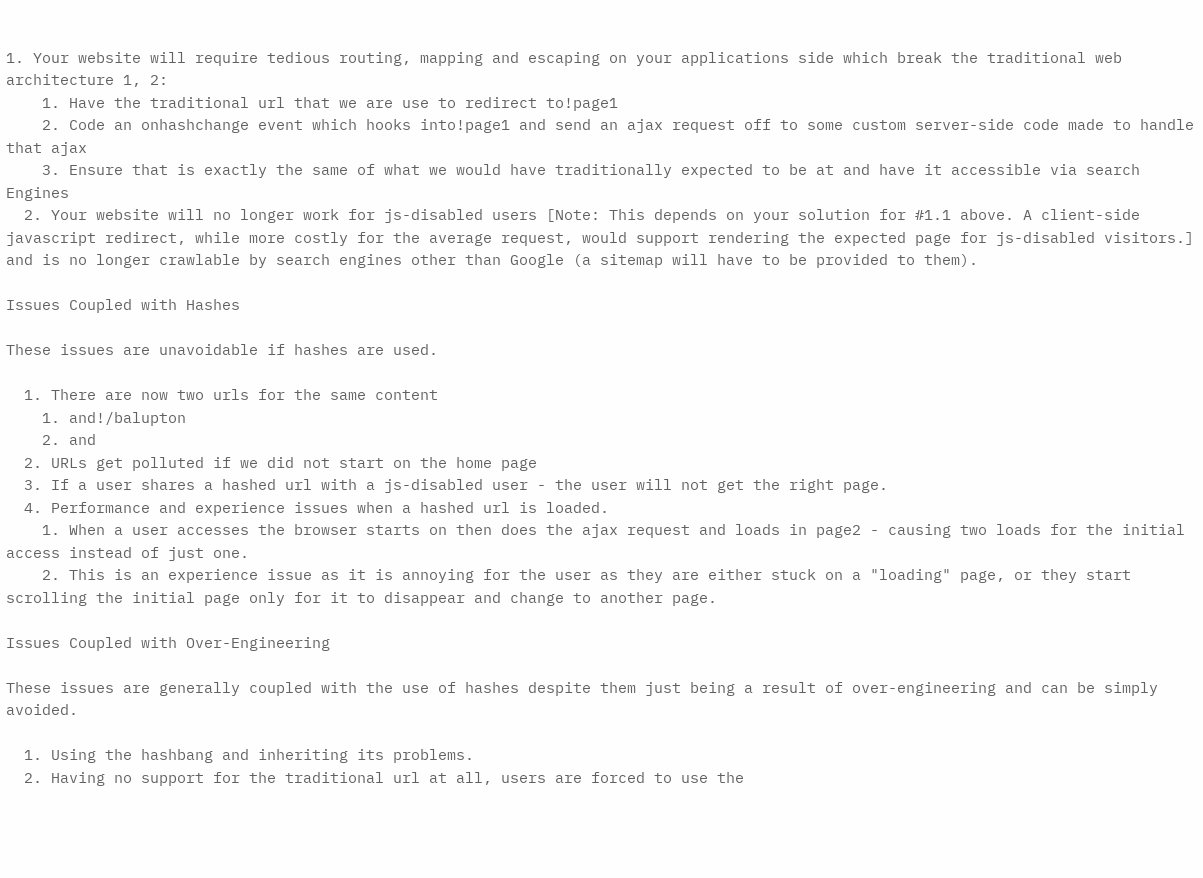1. Your website will require tedious routing, mapping and escaping on your applications side which break the traditional web architecture 1, 2:
    1. Have the traditional url that we are use to redirect to!page1
    2. Code an onhashchange event which hooks into!page1 and send an ajax request off to some custom server-side code made to handle that ajax
    3. Ensure that is exactly the same of what we would have traditionally expected to be at and have it accessible via search Engines
  2. Your website will no longer work for js-disabled users [Note: This depends on your solution for #1.1 above. A client-side javascript redirect, while more costly for the average request, would support rendering the expected page for js-disabled visitors.] and is no longer crawlable by search engines other than Google (a sitemap will have to be provided to them).

Issues Coupled with Hashes

These issues are unavoidable if hashes are used.

  1. There are now two urls for the same content
    1. and!/balupton
    2. and
  2. URLs get polluted if we did not start on the home page
  3. If a user shares a hashed url with a js-disabled user - the user will not get the right page.
  4. Performance and experience issues when a hashed url is loaded.
    1. When a user accesses the browser starts on then does the ajax request and loads in page2 - causing two loads for the initial access instead of just one.
    2. This is an experience issue as it is annoying for the user as they are either stuck on a "loading" page, or they start scrolling the initial page only for it to disappear and change to another page.

Issues Coupled with Over-Engineering

These issues are generally coupled with the use of hashes despite them just being a result of over-engineering and can be simply avoided.

  1. Using the hashbang and inheriting its problems.
  2. Having no support for the traditional url at all, users are forced to use the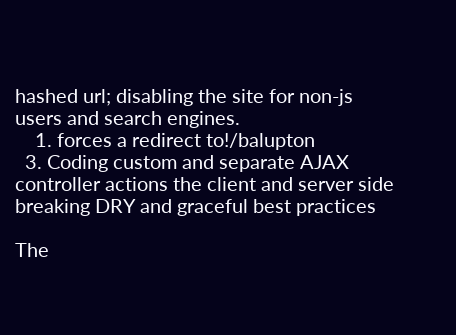hashed url; disabling the site for non-js users and search engines.
    1. forces a redirect to!/balupton
  3. Coding custom and separate AJAX controller actions the client and server side breaking DRY and graceful best practices

The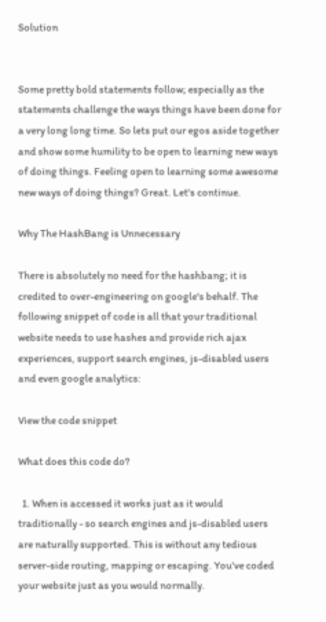Solution


Some pretty bold statements follow; especially as the statements challenge the ways things have been done for a very long long time. So lets put our egos aside together and show some humility to be open to learning new ways of doing things. Feeling open to learning some awesome new ways of doing things? Great. Let's continue.

Why The HashBang is Unnecessary

There is absolutely no need for the hashbang; it is credited to over-engineering on google's behalf. The following snippet of code is all that your traditional website needs to use hashes and provide rich ajax experiences, support search engines, js-disabled users and even google analytics:

View the code snippet

What does this code do?

  1. When is accessed it works just as it would traditionally - so search engines and js-disabled users are naturally supported. This is without any tedious server-side routing, mapping or escaping. You've coded your website just as you would normally.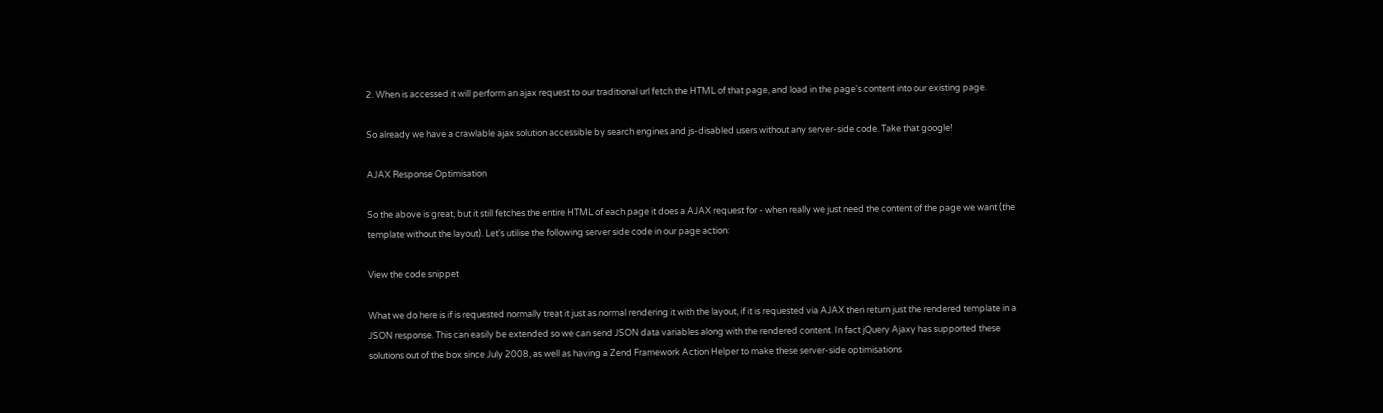2. When is accessed it will perform an ajax request to our traditional url fetch the HTML of that page, and load in the page's content into our existing page.

So already we have a crawlable ajax solution accessible by search engines and js-disabled users without any server-side code. Take that google!

AJAX Response Optimisation

So the above is great, but it still fetches the entire HTML of each page it does a AJAX request for - when really we just need the content of the page we want (the template without the layout). Let's utilise the following server side code in our page action:

View the code snippet

What we do here is if is requested normally treat it just as normal rendering it with the layout, if it is requested via AJAX then return just the rendered template in a JSON response. This can easily be extended so we can send JSON data variables along with the rendered content. In fact jQuery Ajaxy has supported these solutions out of the box since July 2008, as well as having a Zend Framework Action Helper to make these server-side optimisations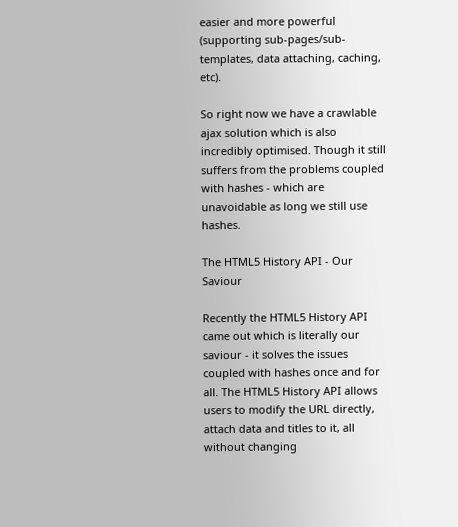easier and more powerful (supporting sub-pages/sub-templates, data attaching, caching, etc).

So right now we have a crawlable ajax solution which is also incredibly optimised. Though it still suffers from the problems coupled with hashes - which are unavoidable as long we still use hashes.

The HTML5 History API - Our Saviour

Recently the HTML5 History API came out which is literally our saviour - it solves the issues coupled with hashes once and for all. The HTML5 History API allows users to modify the URL directly, attach data and titles to it, all without changing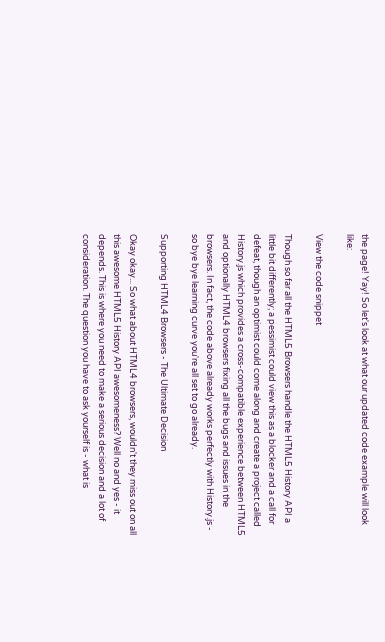the page! Yay! So let's look at what our updated code example will look like:

View the code snippet

Though so far all the HTML5 Browsers handle the HTML5 History API a little bit differently; a pessimist could view this as a blocker and a call for defeat, though an optimist could come along and create a project called History.js which provides a cross-compatible experience between HTML5 and optionally HTML4 browsers fixing all the bugs and issues in the browsers. In fact, the code above already works perfectly with History.js - so bye bye learning curve you're all set to go already.

Supporting HTML4 Browsers - The Ultimate Decision

Okay okay... So what about HTML4 browsers, wouldn't they miss out on all this awesome HTML5 History API awesomeness? Well no and yes - it depends. This is where you need to make a serious decision and a lot of consideration. The question you have to ask yourself is - what is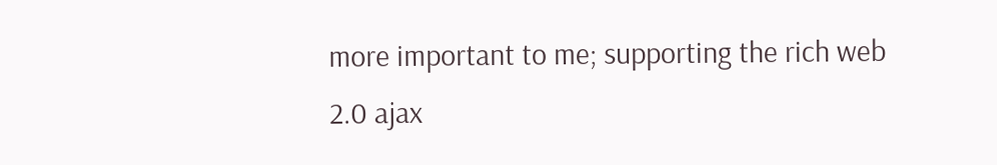more important to me; supporting the rich web 2.0 ajax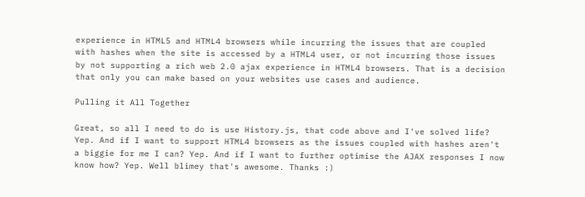experience in HTML5 and HTML4 browsers while incurring the issues that are coupled with hashes when the site is accessed by a HTML4 user, or not incurring those issues by not supporting a rich web 2.0 ajax experience in HTML4 browsers. That is a decision that only you can make based on your websites use cases and audience.

Pulling it All Together

Great, so all I need to do is use History.js, that code above and I've solved life? Yep. And if I want to support HTML4 browsers as the issues coupled with hashes aren't a biggie for me I can? Yep. And if I want to further optimise the AJAX responses I now know how? Yep. Well blimey that's awesome. Thanks :)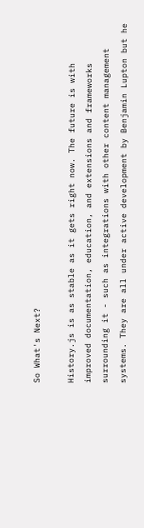So What's Next?

History.js is as stable as it gets right now. The future is with improved documentation, education, and extensions and frameworks surrounding it - such as integrations with other content management systems. They are all under active development by Benjamin Lupton but he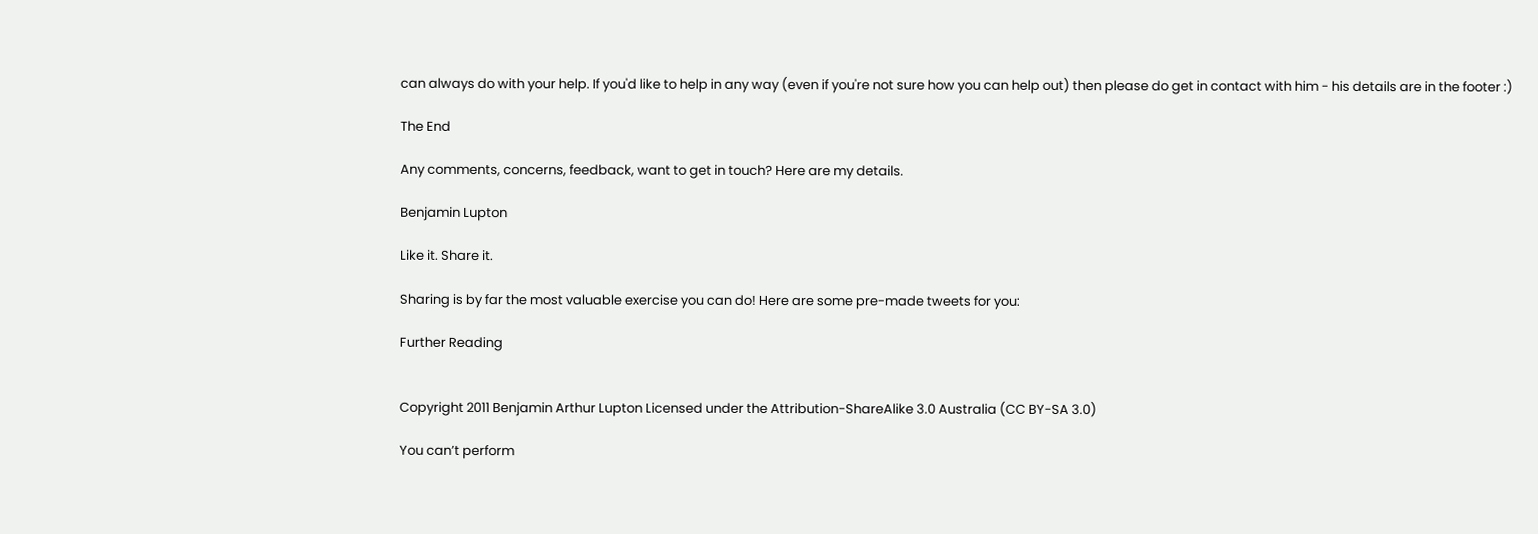can always do with your help. If you'd like to help in any way (even if you're not sure how you can help out) then please do get in contact with him - his details are in the footer :)

The End

Any comments, concerns, feedback, want to get in touch? Here are my details.

Benjamin Lupton

Like it. Share it.

Sharing is by far the most valuable exercise you can do! Here are some pre-made tweets for you:

Further Reading


Copyright 2011 Benjamin Arthur Lupton Licensed under the Attribution-ShareAlike 3.0 Australia (CC BY-SA 3.0)

You can’t perform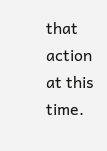that action at this time.